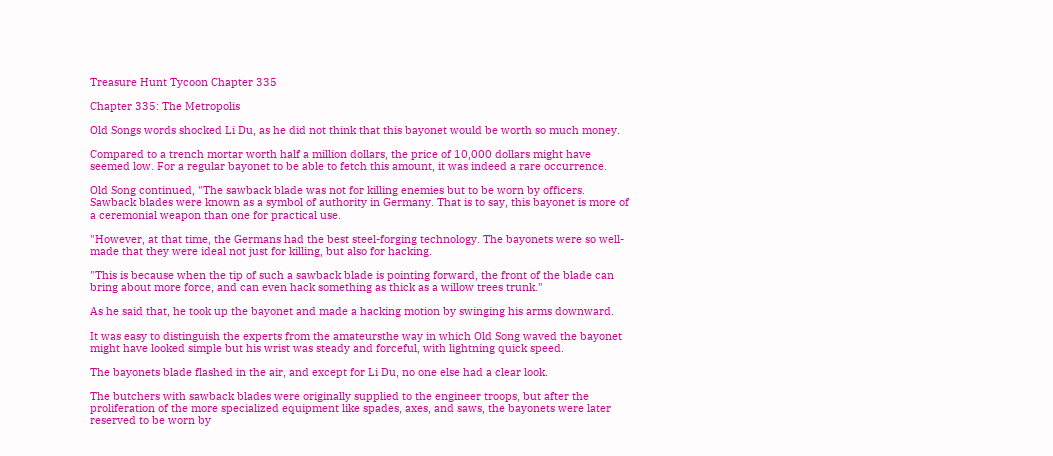Treasure Hunt Tycoon Chapter 335

Chapter 335: The Metropolis

Old Songs words shocked Li Du, as he did not think that this bayonet would be worth so much money.

Compared to a trench mortar worth half a million dollars, the price of 10,000 dollars might have seemed low. For a regular bayonet to be able to fetch this amount, it was indeed a rare occurrence.

Old Song continued, "The sawback blade was not for killing enemies but to be worn by officers. Sawback blades were known as a symbol of authority in Germany. That is to say, this bayonet is more of a ceremonial weapon than one for practical use.

"However, at that time, the Germans had the best steel-forging technology. The bayonets were so well-made that they were ideal not just for killing, but also for hacking.

"This is because when the tip of such a sawback blade is pointing forward, the front of the blade can bring about more force, and can even hack something as thick as a willow trees trunk."

As he said that, he took up the bayonet and made a hacking motion by swinging his arms downward.

It was easy to distinguish the experts from the amateursthe way in which Old Song waved the bayonet might have looked simple but his wrist was steady and forceful, with lightning quick speed.

The bayonets blade flashed in the air, and except for Li Du, no one else had a clear look.

The butchers with sawback blades were originally supplied to the engineer troops, but after the proliferation of the more specialized equipment like spades, axes, and saws, the bayonets were later reserved to be worn by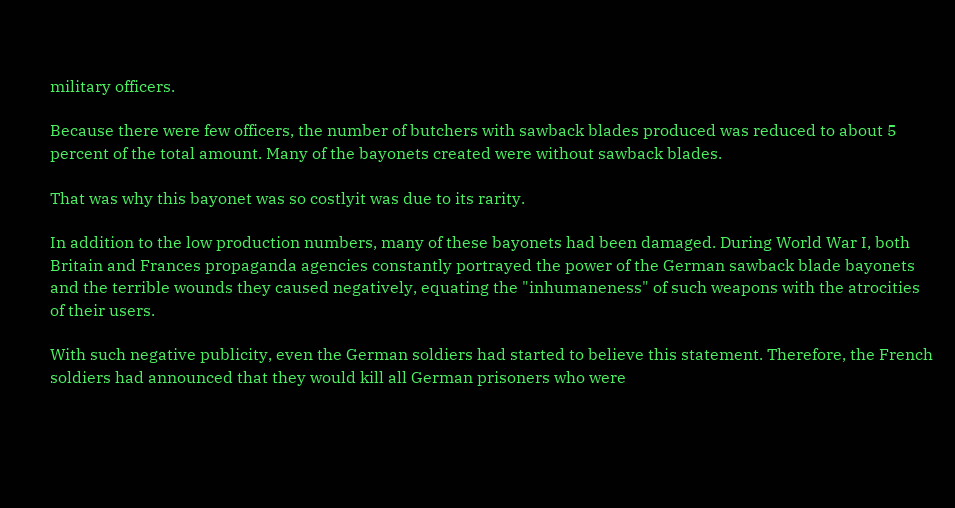military officers.

Because there were few officers, the number of butchers with sawback blades produced was reduced to about 5 percent of the total amount. Many of the bayonets created were without sawback blades.

That was why this bayonet was so costlyit was due to its rarity.

In addition to the low production numbers, many of these bayonets had been damaged. During World War I, both Britain and Frances propaganda agencies constantly portrayed the power of the German sawback blade bayonets and the terrible wounds they caused negatively, equating the "inhumaneness" of such weapons with the atrocities of their users.

With such negative publicity, even the German soldiers had started to believe this statement. Therefore, the French soldiers had announced that they would kill all German prisoners who were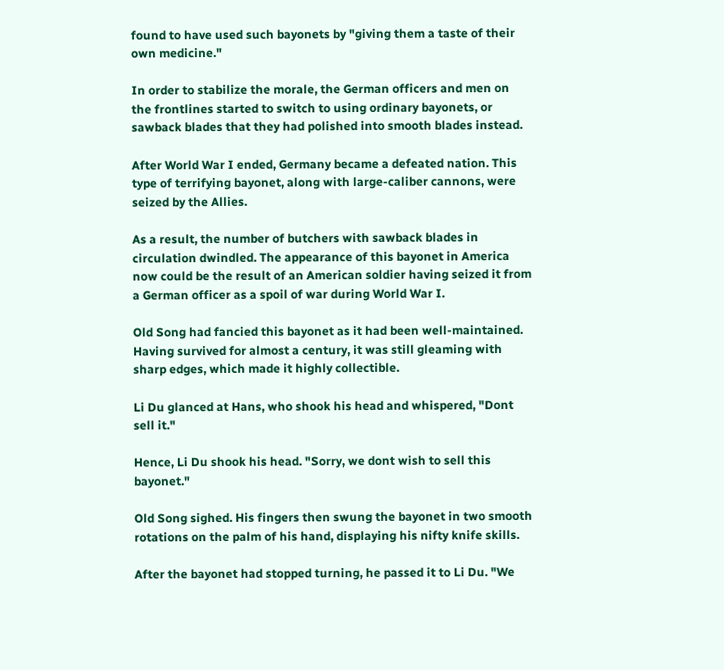found to have used such bayonets by "giving them a taste of their own medicine."

In order to stabilize the morale, the German officers and men on the frontlines started to switch to using ordinary bayonets, or sawback blades that they had polished into smooth blades instead.

After World War I ended, Germany became a defeated nation. This type of terrifying bayonet, along with large-caliber cannons, were seized by the Allies.

As a result, the number of butchers with sawback blades in circulation dwindled. The appearance of this bayonet in America now could be the result of an American soldier having seized it from a German officer as a spoil of war during World War I.

Old Song had fancied this bayonet as it had been well-maintained. Having survived for almost a century, it was still gleaming with sharp edges, which made it highly collectible.

Li Du glanced at Hans, who shook his head and whispered, "Dont sell it."

Hence, Li Du shook his head. "Sorry, we dont wish to sell this bayonet."

Old Song sighed. His fingers then swung the bayonet in two smooth rotations on the palm of his hand, displaying his nifty knife skills.

After the bayonet had stopped turning, he passed it to Li Du. "We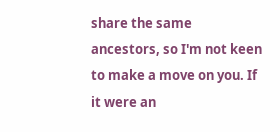share the same ancestors, so I'm not keen to make a move on you. If it were an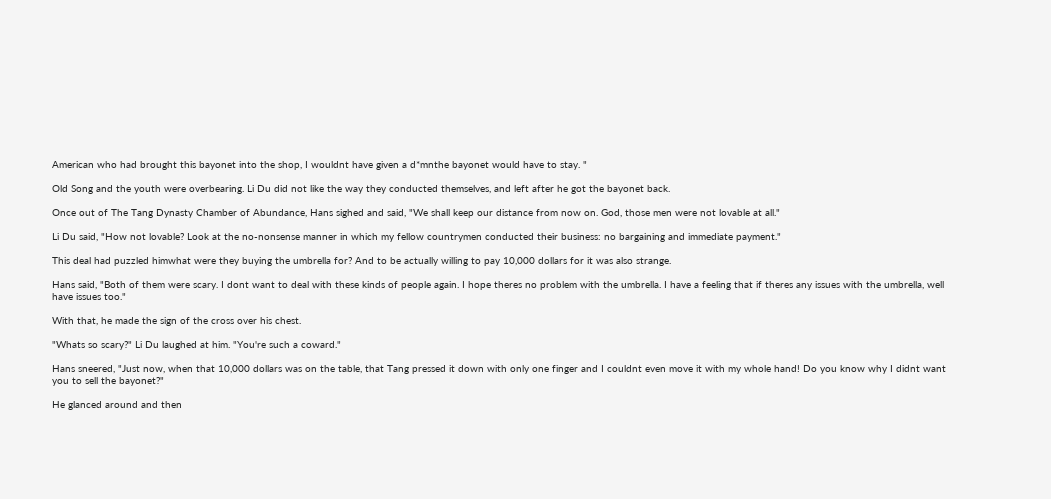American who had brought this bayonet into the shop, I wouldnt have given a d*mnthe bayonet would have to stay. "

Old Song and the youth were overbearing. Li Du did not like the way they conducted themselves, and left after he got the bayonet back.

Once out of The Tang Dynasty Chamber of Abundance, Hans sighed and said, "We shall keep our distance from now on. God, those men were not lovable at all."

Li Du said, "How not lovable? Look at the no-nonsense manner in which my fellow countrymen conducted their business: no bargaining and immediate payment."

This deal had puzzled himwhat were they buying the umbrella for? And to be actually willing to pay 10,000 dollars for it was also strange.

Hans said, "Both of them were scary. I dont want to deal with these kinds of people again. I hope theres no problem with the umbrella. I have a feeling that if theres any issues with the umbrella, well have issues too."

With that, he made the sign of the cross over his chest.

"Whats so scary?" Li Du laughed at him. "You're such a coward."

Hans sneered, "Just now, when that 10,000 dollars was on the table, that Tang pressed it down with only one finger and I couldnt even move it with my whole hand! Do you know why I didnt want you to sell the bayonet?"

He glanced around and then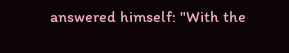answered himself: "With the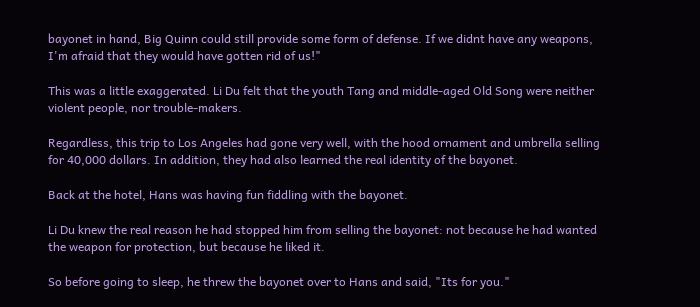bayonet in hand, Big Quinn could still provide some form of defense. If we didnt have any weapons, I'm afraid that they would have gotten rid of us!"

This was a little exaggerated. Li Du felt that the youth Tang and middle-aged Old Song were neither violent people, nor trouble-makers.

Regardless, this trip to Los Angeles had gone very well, with the hood ornament and umbrella selling for 40,000 dollars. In addition, they had also learned the real identity of the bayonet.

Back at the hotel, Hans was having fun fiddling with the bayonet.

Li Du knew the real reason he had stopped him from selling the bayonet: not because he had wanted the weapon for protection, but because he liked it.

So before going to sleep, he threw the bayonet over to Hans and said, "Its for you."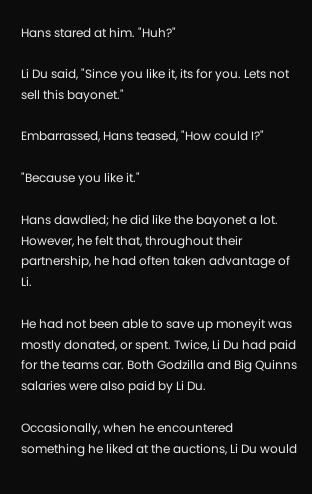Hans stared at him. "Huh?"

Li Du said, "Since you like it, its for you. Lets not sell this bayonet."

Embarrassed, Hans teased, "How could I?"

"Because you like it."

Hans dawdled; he did like the bayonet a lot. However, he felt that, throughout their partnership, he had often taken advantage of Li.

He had not been able to save up moneyit was mostly donated, or spent. Twice, Li Du had paid for the teams car. Both Godzilla and Big Quinns salaries were also paid by Li Du.

Occasionally, when he encountered something he liked at the auctions, Li Du would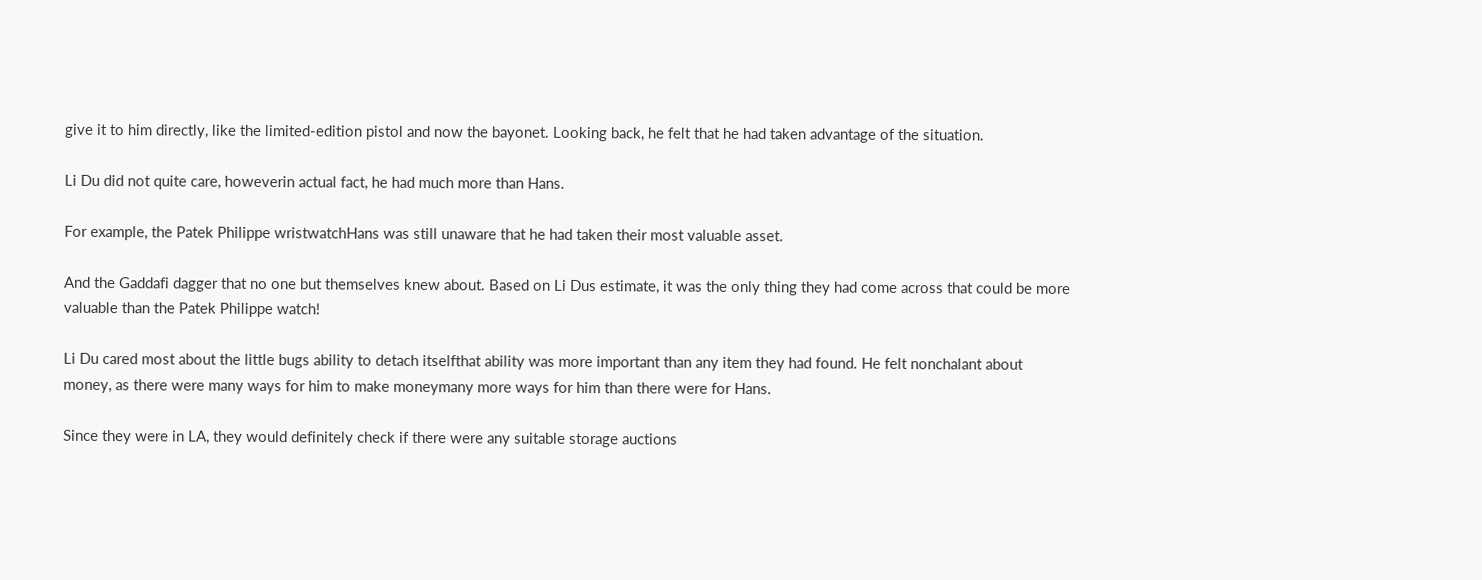give it to him directly, like the limited-edition pistol and now the bayonet. Looking back, he felt that he had taken advantage of the situation.

Li Du did not quite care, howeverin actual fact, he had much more than Hans.

For example, the Patek Philippe wristwatchHans was still unaware that he had taken their most valuable asset.

And the Gaddafi dagger that no one but themselves knew about. Based on Li Dus estimate, it was the only thing they had come across that could be more valuable than the Patek Philippe watch!

Li Du cared most about the little bugs ability to detach itselfthat ability was more important than any item they had found. He felt nonchalant about money, as there were many ways for him to make moneymany more ways for him than there were for Hans.

Since they were in LA, they would definitely check if there were any suitable storage auctions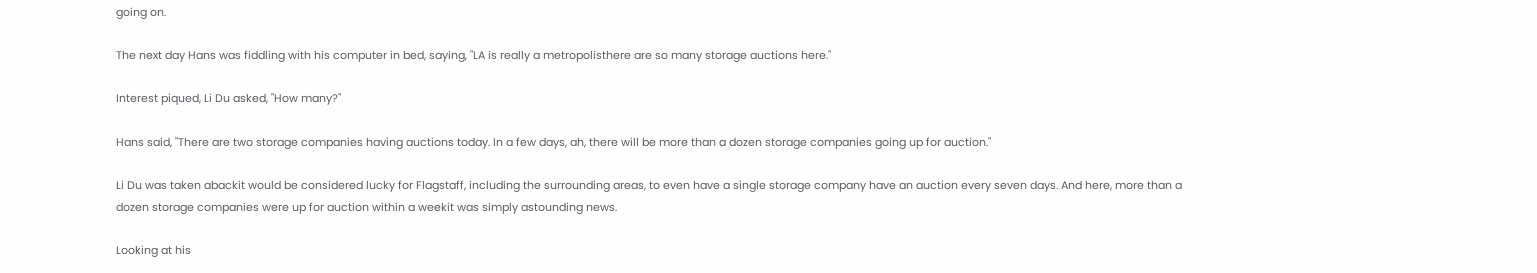going on.

The next day Hans was fiddling with his computer in bed, saying, "LA is really a metropolisthere are so many storage auctions here."

Interest piqued, Li Du asked, "How many?"

Hans said, "There are two storage companies having auctions today. In a few days, ah, there will be more than a dozen storage companies going up for auction."

Li Du was taken abackit would be considered lucky for Flagstaff, including the surrounding areas, to even have a single storage company have an auction every seven days. And here, more than a dozen storage companies were up for auction within a weekit was simply astounding news.

Looking at his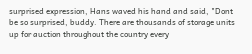surprised expression, Hans waved his hand and said, "Dont be so surprised, buddy. There are thousands of storage units up for auction throughout the country every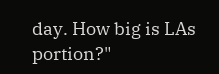day. How big is LAs portion?"